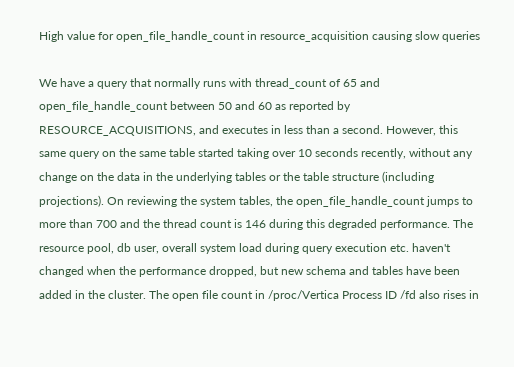High value for open_file_handle_count in resource_acquisition causing slow queries

We have a query that normally runs with thread_count of 65 and open_file_handle_count between 50 and 60 as reported by RESOURCE_ACQUISITIONS, and executes in less than a second. However, this same query on the same table started taking over 10 seconds recently, without any change on the data in the underlying tables or the table structure (including projections). On reviewing the system tables, the open_file_handle_count jumps to more than 700 and the thread count is 146 during this degraded performance. The resource pool, db user, overall system load during query execution etc. haven't changed when the performance dropped, but new schema and tables have been added in the cluster. The open file count in /proc/Vertica Process ID /fd also rises in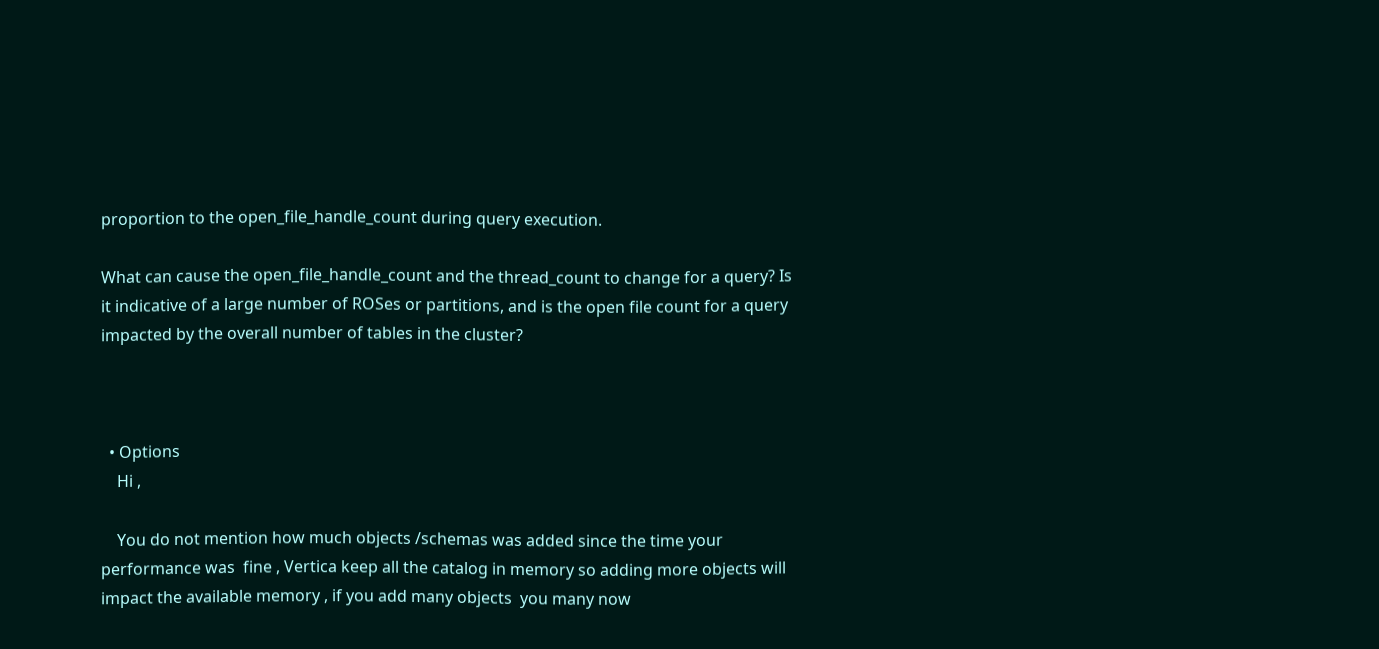proportion to the open_file_handle_count during query execution.

What can cause the open_file_handle_count and the thread_count to change for a query? Is it indicative of a large number of ROSes or partitions, and is the open file count for a query impacted by the overall number of tables in the cluster?



  • Options
    Hi ,

    You do not mention how much objects /schemas was added since the time your performance was  fine , Vertica keep all the catalog in memory so adding more objects will impact the available memory , if you add many objects  you many now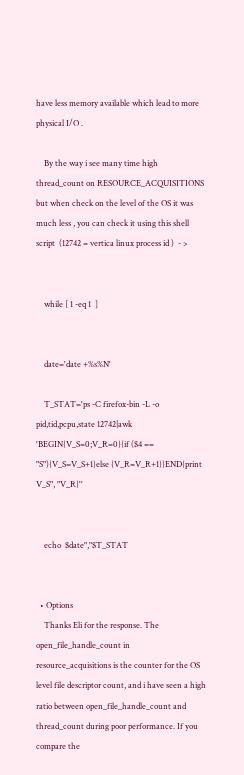have less memory available which lead to more  physical I/O .

    By the way i see many time high thread_count on RESOURCE_ACQUISITIONS but when check on the level of the OS it was much less , you can check it using this shell script  (12742 = vertica linux process id )  - >


    while [ 1 -eq 1  ]


    date='date +%s%N'

    T_STAT='ps -C firefox-bin -L -o pid,tid,pcpu,state 12742|awk 'BEGIN{V_S=0;V_R=0}{if ($4 == "S"){V_S=V_S+1}else {V_R=V_R+1}}END{print V_S", "V_R}''


    echo  $date","$T_STAT


  • Options
    Thanks Eli for the response. The open_file_handle_count in resource_acquisitions is the counter for the OS level file descriptor count, and i have seen a high ratio between open_file_handle_count and thread_count during poor performance. If you compare the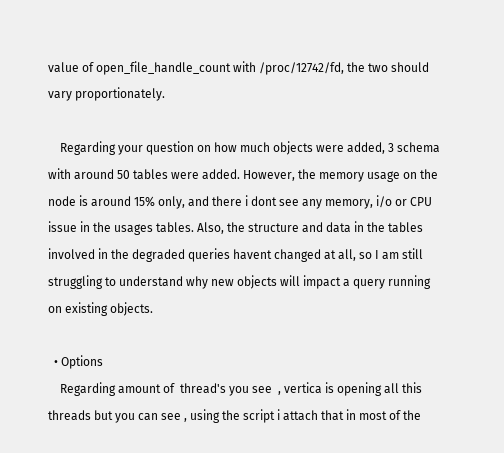value of open_file_handle_count with /proc/12742/fd, the two should vary proportionately.

    Regarding your question on how much objects were added, 3 schema with around 50 tables were added. However, the memory usage on the node is around 15% only, and there i dont see any memory, i/o or CPU issue in the usages tables. Also, the structure and data in the tables involved in the degraded queries havent changed at all, so I am still struggling to understand why new objects will impact a query running on existing objects.

  • Options
    Regarding amount of  thread's you see  , vertica is opening all this threads but you can see , using the script i attach that in most of the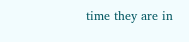time they are in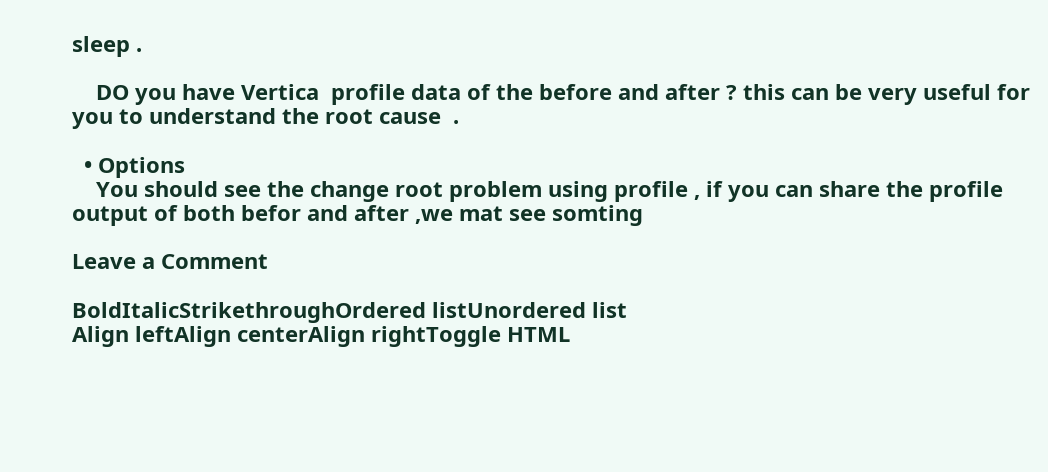sleep .

    DO you have Vertica  profile data of the before and after ? this can be very useful for you to understand the root cause  .

  • Options
    You should see the change root problem using profile , if you can share the profile output of both befor and after ,we mat see somting

Leave a Comment

BoldItalicStrikethroughOrdered listUnordered list
Align leftAlign centerAlign rightToggle HTML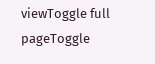viewToggle full pageToggle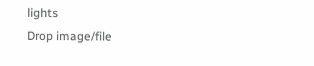lights
Drop image/file